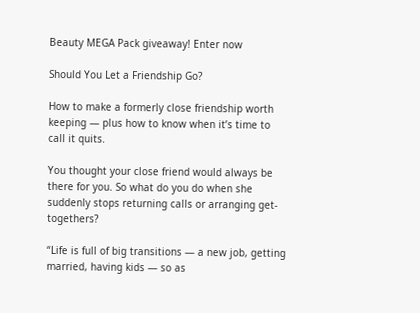Beauty MEGA Pack giveaway! Enter now

Should You Let a Friendship Go?

How to make a formerly close friendship worth keeping — plus how to know when it’s time to call it quits.

You thought your close friend would always be there for you. So what do you do when she suddenly stops returning calls or arranging get-togethers?

“Life is full of big transitions — a new job, getting married, having kids — so as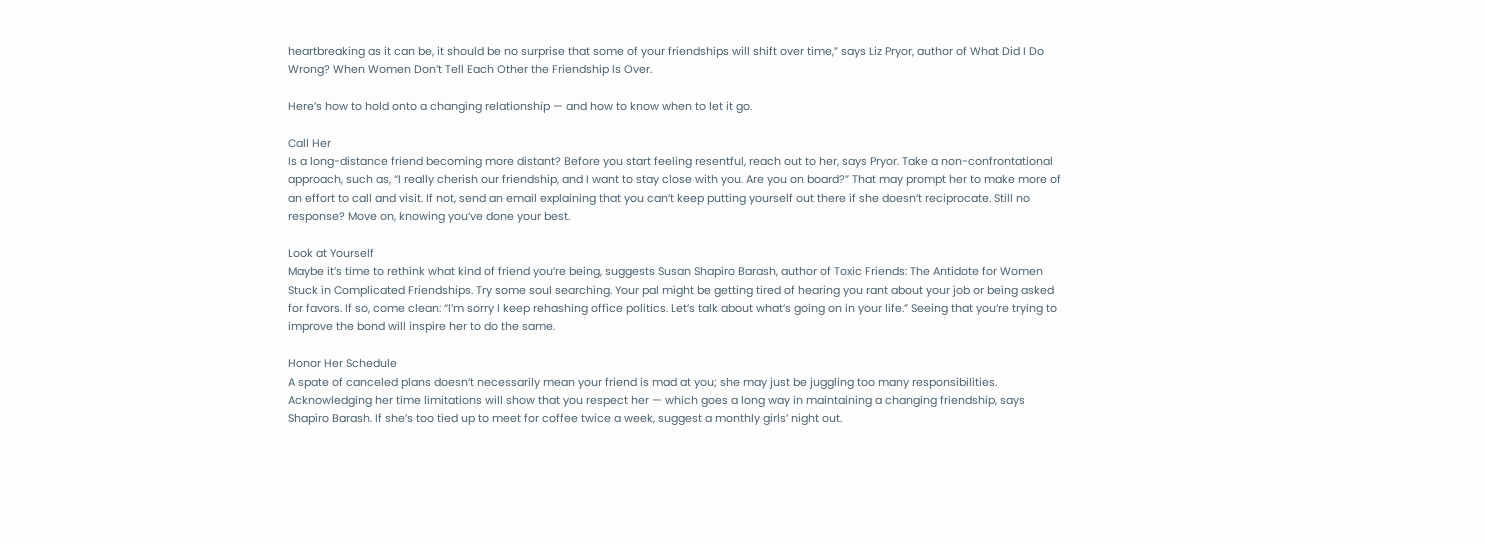heartbreaking as it can be, it should be no surprise that some of your friendships will shift over time,” says Liz Pryor, author of What Did I Do Wrong? When Women Don’t Tell Each Other the Friendship Is Over.

Here’s how to hold onto a changing relationship — and how to know when to let it go.

Call Her
Is a long-distance friend becoming more distant? Before you start feeling resentful, reach out to her, says Pryor. Take a non-confrontational approach, such as, “I really cherish our friendship, and I want to stay close with you. Are you on board?” That may prompt her to make more of an effort to call and visit. If not, send an email explaining that you can’t keep putting yourself out there if she doesn’t reciprocate. Still no response? Move on, knowing you’ve done your best.

Look at Yourself
Maybe it’s time to rethink what kind of friend you’re being, suggests Susan Shapiro Barash, author of Toxic Friends: The Antidote for Women Stuck in Complicated Friendships. Try some soul searching. Your pal might be getting tired of hearing you rant about your job or being asked for favors. If so, come clean: “I’m sorry I keep rehashing office politics. Let’s talk about what’s going on in your life.” Seeing that you’re trying to improve the bond will inspire her to do the same.

Honor Her Schedule
A spate of canceled plans doesn’t necessarily mean your friend is mad at you; she may just be juggling too many responsibilities. Acknowledging her time limitations will show that you respect her — which goes a long way in maintaining a changing friendship, says Shapiro Barash. If she’s too tied up to meet for coffee twice a week, suggest a monthly girls’ night out.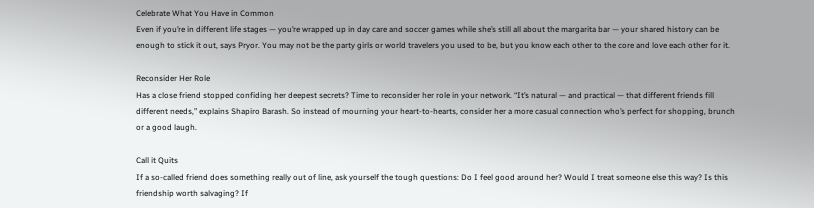Celebrate What You Have in Common
Even if you’re in different life stages — you’re wrapped up in day care and soccer games while she’s still all about the margarita bar — your shared history can be enough to stick it out, says Pryor. You may not be the party girls or world travelers you used to be, but you know each other to the core and love each other for it.

Reconsider Her Role
Has a close friend stopped confiding her deepest secrets? Time to reconsider her role in your network. “It’s natural — and practical — that different friends fill different needs,” explains Shapiro Barash. So instead of mourning your heart-to-hearts, consider her a more casual connection who’s perfect for shopping, brunch or a good laugh.

Call it Quits
If a so-called friend does something really out of line, ask yourself the tough questions: Do I feel good around her? Would I treat someone else this way? Is this friendship worth salvaging? If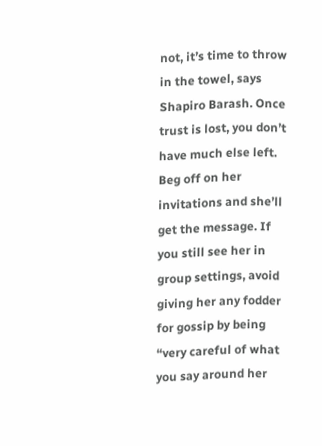not, it’s time to throw in the towel, says Shapiro Barash. Once trust is lost, you don’t have much else left. Beg off on her invitations and she’ll get the message. If you still see her in group settings, avoid giving her any fodder for gossip by being “very careful of what you say around her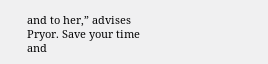and to her,” advises Pryor. Save your time and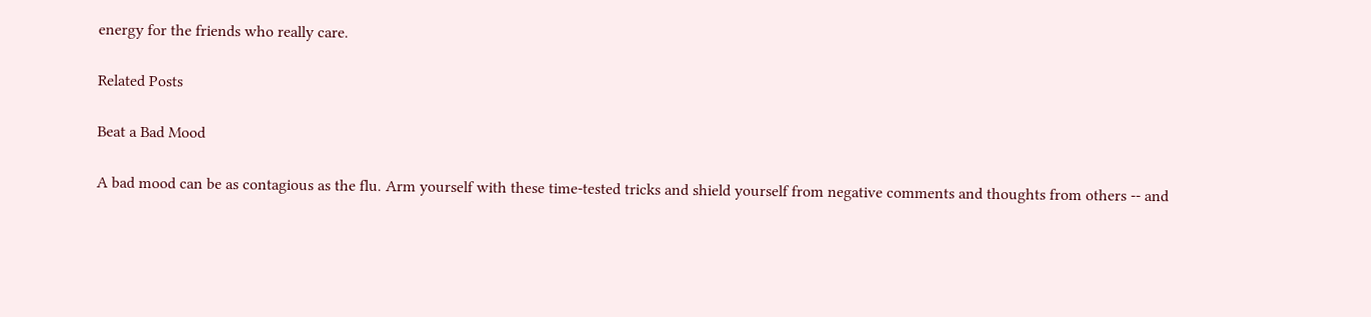energy for the friends who really care.

Related Posts

Beat a Bad Mood

A bad mood can be as contagious as the flu. Arm yourself with these time-tested tricks and shield yourself from negative comments and thoughts from others -- and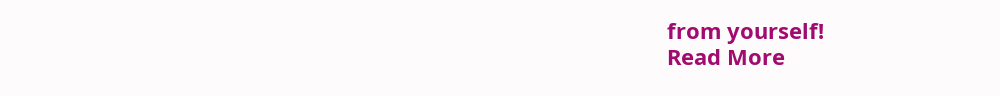from yourself!
Read More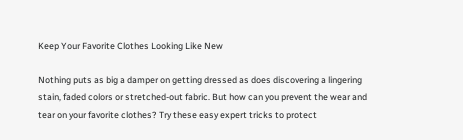Keep Your Favorite Clothes Looking Like New

Nothing puts as big a damper on getting dressed as does discovering a lingering stain, faded colors or stretched-out fabric. But how can you prevent the wear and tear on your favorite clothes? Try these easy expert tricks to protect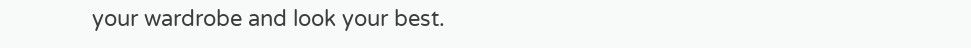your wardrobe and look your best.